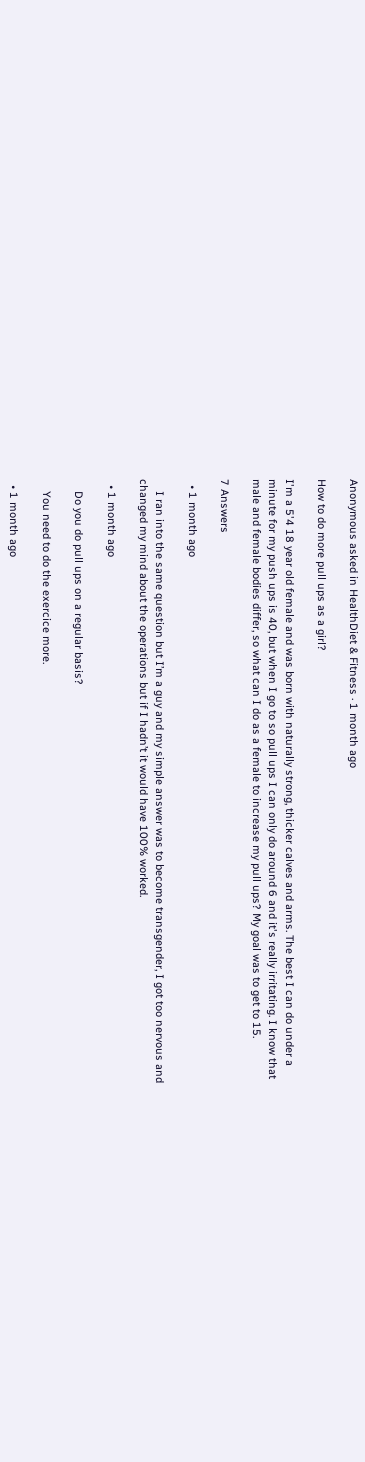Anonymous asked in HealthDiet & Fitness · 1 month ago

How to do more pull ups as a girl?

I'm a 5'4 18 year old female and was born with naturally strong, thicker calves and arms. The best I can do under a minute for my push ups is 40, but when I go to so pull ups I can only do around 6 and it's really irritating. I know that male and female bodies differ, so what can I do as a female to increase my pull ups? My goal was to get to 15.

7 Answers

  • 1 month ago

    I ran into the same question but I’m a guy and my simple answer was to become transgender, I got too nervous and changed my mind about the operations but if I hadn’t it would have 100% worked.

  • 1 month ago

    Do you do pull ups on a regular basis?

    You need to do the exercice more.

  • 1 month ago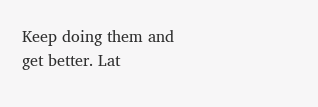Keep doing them and get better. Lat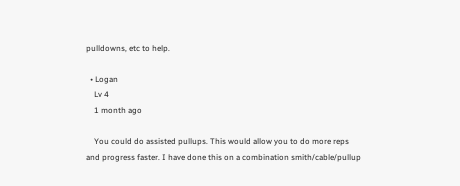pulldowns, etc to help.

  • Logan
    Lv 4
    1 month ago

    You could do assisted pullups. This would allow you to do more reps and progress faster. I have done this on a combination smith/cable/pullup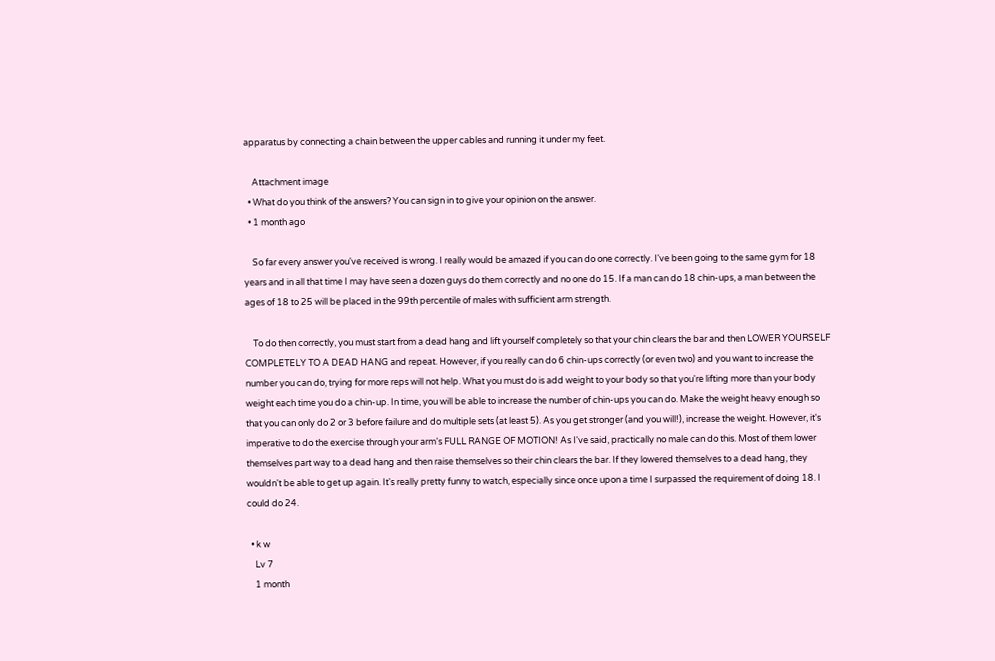apparatus by connecting a chain between the upper cables and running it under my feet.

    Attachment image
  • What do you think of the answers? You can sign in to give your opinion on the answer.
  • 1 month ago

    So far every answer you've received is wrong. I really would be amazed if you can do one correctly. I've been going to the same gym for 18 years and in all that time I may have seen a dozen guys do them correctly and no one do 15. If a man can do 18 chin-ups, a man between the ages of 18 to 25 will be placed in the 99th percentile of males with sufficient arm strength.

    To do then correctly, you must start from a dead hang and lift yourself completely so that your chin clears the bar and then LOWER YOURSELF COMPLETELY TO A DEAD HANG and repeat. However, if you really can do 6 chin-ups correctly (or even two) and you want to increase the number you can do, trying for more reps will not help. What you must do is add weight to your body so that you're lifting more than your body weight each time you do a chin-up. In time, you will be able to increase the number of chin-ups you can do. Make the weight heavy enough so that you can only do 2 or 3 before failure and do multiple sets (at least 5). As you get stronger (and you will!), increase the weight. However, it's imperative to do the exercise through your arm's FULL RANGE OF MOTION! As I've said, practically no male can do this. Most of them lower themselves part way to a dead hang and then raise themselves so their chin clears the bar. If they lowered themselves to a dead hang, they wouldn't be able to get up again. It's really pretty funny to watch, especially since once upon a time I surpassed the requirement of doing 18. I could do 24.

  • k w
    Lv 7
    1 month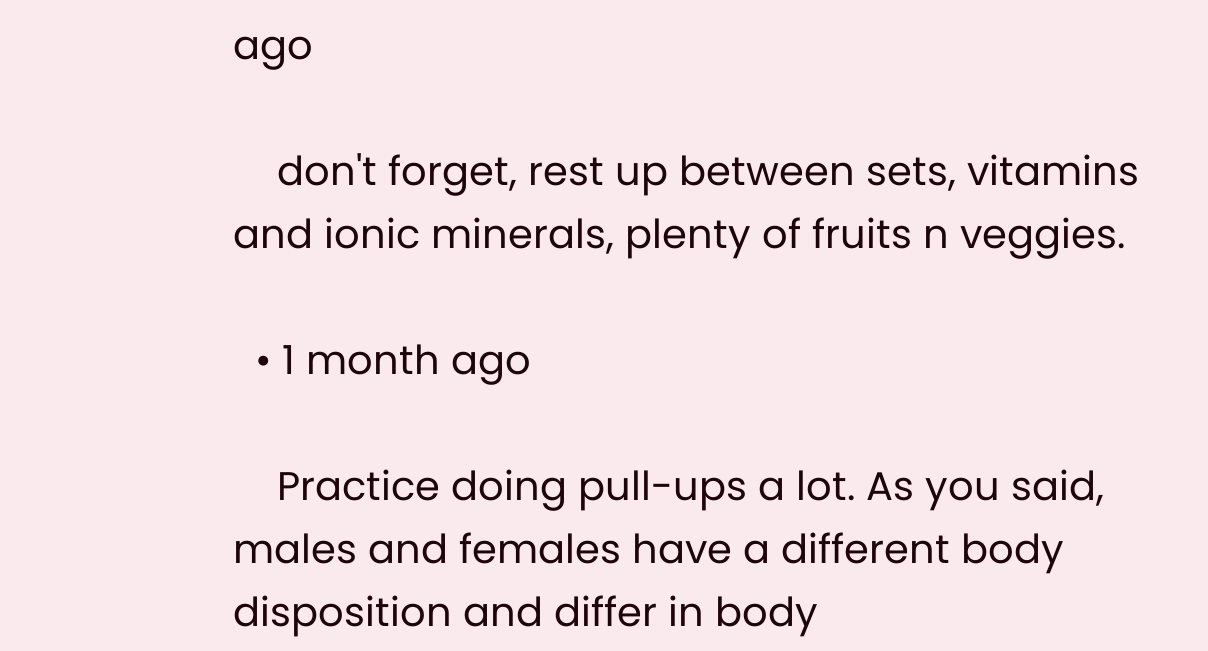ago

    don't forget, rest up between sets, vitamins and ionic minerals, plenty of fruits n veggies.

  • 1 month ago

    Practice doing pull-ups a lot. As you said, males and females have a different body disposition and differ in body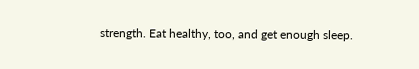strength. Eat healthy, too, and get enough sleep.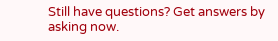Still have questions? Get answers by asking now.